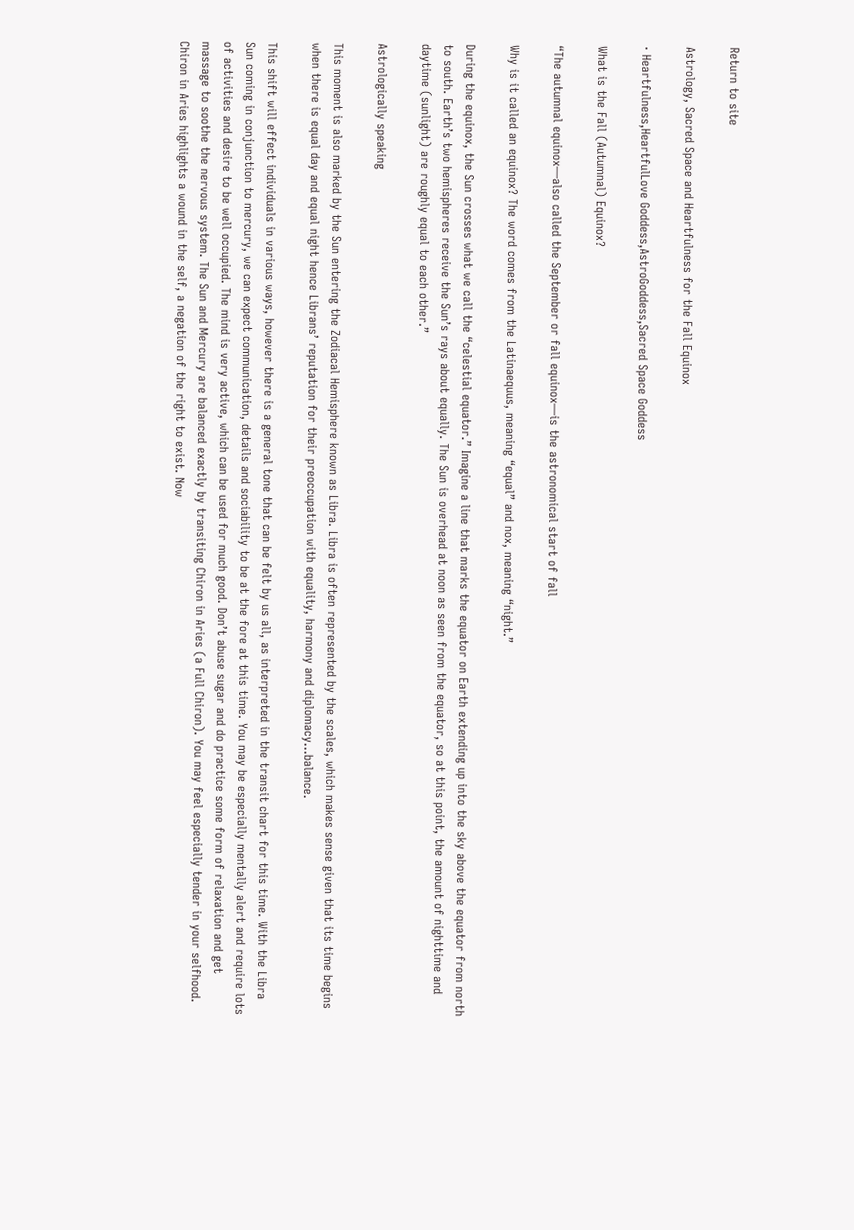Return to site

Astrology, Sacred Space and Heartfulness for the Fall Equinox

· Heartfulness,HeartfulLove Goddess,AstroGoddess,Sacred Space Goddess

What is the Fall (Autumnal) Equinox?

“The autumnal equinox—also called the September or fall equinox—is the astronomical start of fall

Why is it called an equinox? The word comes from the Latinaequus, meaning “equal” and nox, meaning “night.”

During the equinox, the Sun crosses what we call the “celestial equator.” Imagine a line that marks the equator on Earth extending up into the sky above the equator from north to south. Earth’s two hemispheres receive the Sun’s rays about equally. The Sun is overhead at noon as seen from the equator, so at this point, the amount of nighttime and daytime (sunlight) are roughly equal to each other.”

Astrologically speaking

This moment is also marked by the Sun entering the Zodiacal Hemisphere known as Libra. Libra is often represented by the scales, which makes sense given that its time begins when there is equal day and equal night hence Librans’ reputation for their preoccupation with equality, harmony and diplomacy...balance.

This shift will effect individuals in various ways, however there is a general tone that can be felt by us all, as interpreted in the transit chart for this time. With the Libra Sun coming in conjunction to mercury, we can expect communication, details and sociability to be at the fore at this time. You may be especially mentally alert and require lots of activities and desire to be well occupied. The mind is very active, which can be used for much good. Don’t abuse sugar and do practice some form of relaxation and get massage to soothe the nervous system. The Sun and Mercury are balanced exactly by transiting Chiron in Aries (a Full Chiron). You may feel especially tender in your selfhood. Chiron in Aries highlights a wound in the self, a negation of the right to exist. Now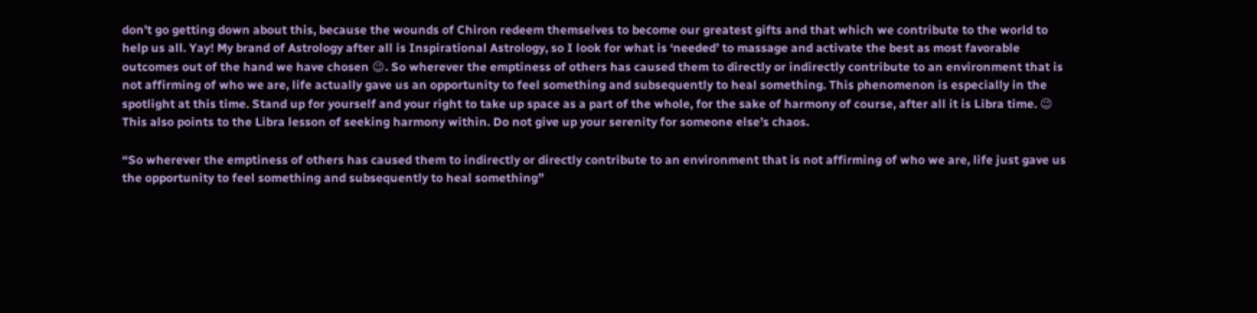don’t go getting down about this, because the wounds of Chiron redeem themselves to become our greatest gifts and that which we contribute to the world to help us all. Yay! My brand of Astrology after all is Inspirational Astrology, so I look for what is ‘needed’ to massage and activate the best as most favorable outcomes out of the hand we have chosen 😉. So wherever the emptiness of others has caused them to directly or indirectly contribute to an environment that is not affirming of who we are, life actually gave us an opportunity to feel something and subsequently to heal something. This phenomenon is especially in the spotlight at this time. Stand up for yourself and your right to take up space as a part of the whole, for the sake of harmony of course, after all it is Libra time. 😉 This also points to the Libra lesson of seeking harmony within. Do not give up your serenity for someone else’s chaos.

“So wherever the emptiness of others has caused them to indirectly or directly contribute to an environment that is not affirming of who we are, life just gave us the opportunity to feel something and subsequently to heal something”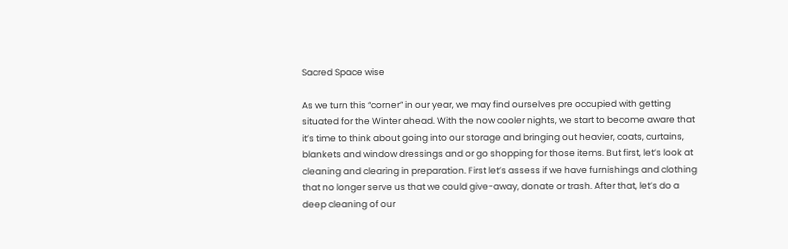Sacred Space wise

As we turn this “corner” in our year, we may find ourselves pre occupied with getting situated for the Winter ahead. With the now cooler nights, we start to become aware that it’s time to think about going into our storage and bringing out heavier, coats, curtains, blankets and window dressings and or go shopping for those items. But first, let’s look at cleaning and clearing in preparation. First let’s assess if we have furnishings and clothing that no longer serve us that we could give-away, donate or trash. After that, let’s do a deep cleaning of our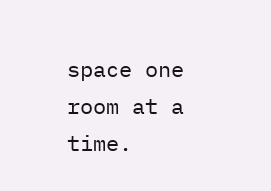space one room at a time.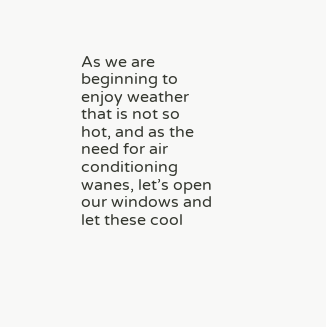As we are beginning to enjoy weather that is not so hot, and as the need for air conditioning wanes, let’s open our windows and let these cool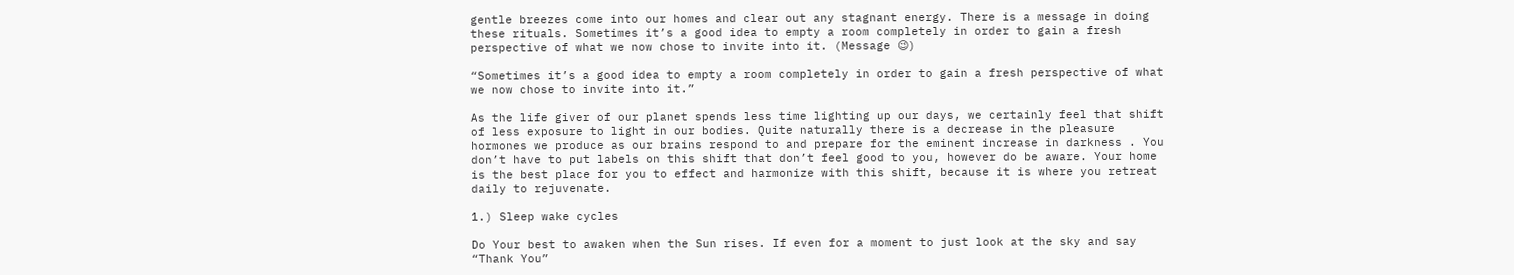gentle breezes come into our homes and clear out any stagnant energy. There is a message in doing these rituals. Sometimes it’s a good idea to empty a room completely in order to gain a fresh perspective of what we now chose to invite into it. (Message 😉)

“Sometimes it’s a good idea to empty a room completely in order to gain a fresh perspective of what we now chose to invite into it.”

As the life giver of our planet spends less time lighting up our days, we certainly feel that shift of less exposure to light in our bodies. Quite naturally there is a decrease in the pleasure hormones we produce as our brains respond to and prepare for the eminent increase in darkness . You don’t have to put labels on this shift that don’t feel good to you, however do be aware. Your home is the best place for you to effect and harmonize with this shift, because it is where you retreat daily to rejuvenate.

1.) Sleep wake cycles

Do Your best to awaken when the Sun rises. If even for a moment to just look at the sky and say “Thank You”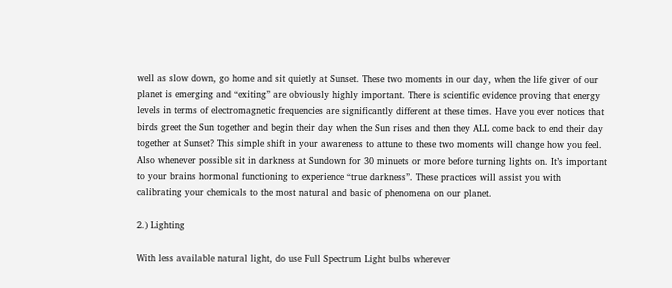well as slow down, go home and sit quietly at Sunset. These two moments in our day, when the life giver of our planet is emerging and “exiting” are obviously highly important. There is scientific evidence proving that energy levels in terms of electromagnetic frequencies are significantly different at these times. Have you ever notices that birds greet the Sun together and begin their day when the Sun rises and then they ALL come back to end their day together at Sunset? This simple shift in your awareness to attune to these two moments will change how you feel. Also whenever possible sit in darkness at Sundown for 30 minuets or more before turning lights on. It’s important to your brains hormonal functioning to experience “true darkness”. These practices will assist you with calibrating your chemicals to the most natural and basic of phenomena on our planet.

2.) Lighting

With less available natural light, do use Full Spectrum Light bulbs wherever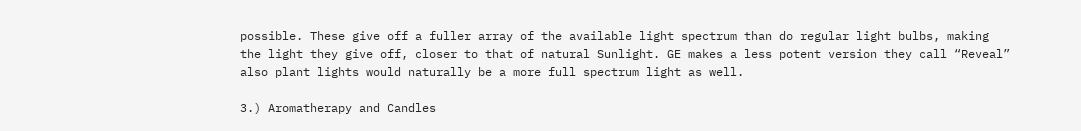possible. These give off a fuller array of the available light spectrum than do regular light bulbs, making the light they give off, closer to that of natural Sunlight. GE makes a less potent version they call “Reveal” also plant lights would naturally be a more full spectrum light as well.

3.) Aromatherapy and Candles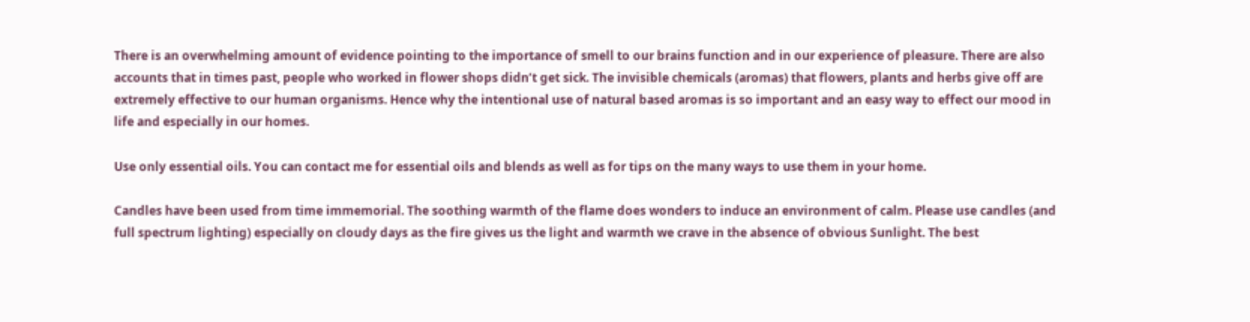There is an overwhelming amount of evidence pointing to the importance of smell to our brains function and in our experience of pleasure. There are also accounts that in times past, people who worked in flower shops didn’t get sick. The invisible chemicals (aromas) that flowers, plants and herbs give off are extremely effective to our human organisms. Hence why the intentional use of natural based aromas is so important and an easy way to effect our mood in life and especially in our homes.

Use only essential oils. You can contact me for essential oils and blends as well as for tips on the many ways to use them in your home.

Candles have been used from time immemorial. The soothing warmth of the flame does wonders to induce an environment of calm. Please use candles (and full spectrum lighting) especially on cloudy days as the fire gives us the light and warmth we crave in the absence of obvious Sunlight. The best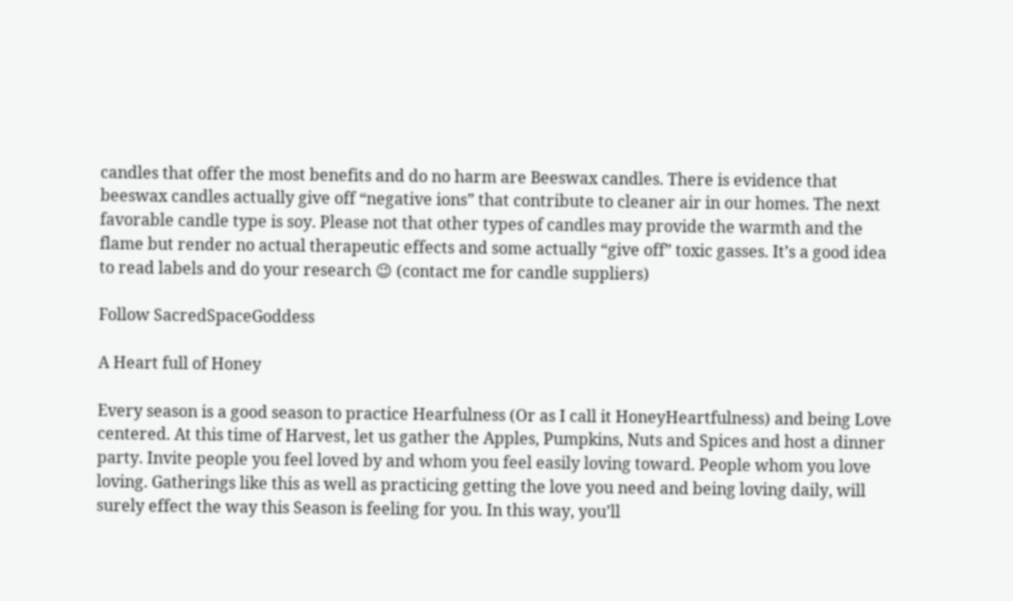candles that offer the most benefits and do no harm are Beeswax candles. There is evidence that beeswax candles actually give off “negative ions” that contribute to cleaner air in our homes. The next favorable candle type is soy. Please not that other types of candles may provide the warmth and the flame but render no actual therapeutic effects and some actually “give off” toxic gasses. It’s a good idea to read labels and do your research 😉 (contact me for candle suppliers)

Follow SacredSpaceGoddess

A Heart full of Honey

Every season is a good season to practice Hearfulness (Or as I call it HoneyHeartfulness) and being Love centered. At this time of Harvest, let us gather the Apples, Pumpkins, Nuts and Spices and host a dinner party. Invite people you feel loved by and whom you feel easily loving toward. People whom you love loving. Gatherings like this as well as practicing getting the love you need and being loving daily, will surely effect the way this Season is feeling for you. In this way, you’ll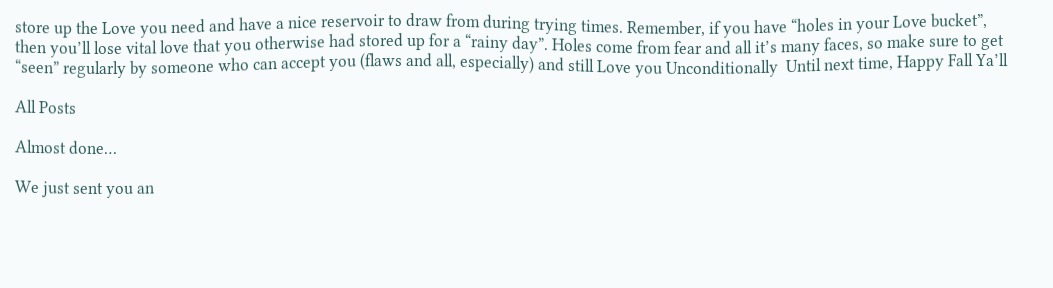store up the Love you need and have a nice reservoir to draw from during trying times. Remember, if you have “holes in your Love bucket”, then you’ll lose vital love that you otherwise had stored up for a “rainy day”. Holes come from fear and all it’s many faces, so make sure to get “seen” regularly by someone who can accept you (flaws and all, especially) and still Love you Unconditionally  Until next time, Happy Fall Ya’ll

All Posts

Almost done…

We just sent you an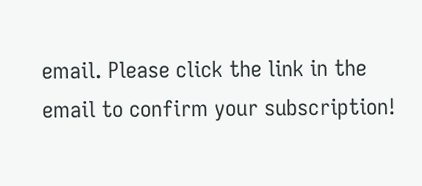email. Please click the link in the email to confirm your subscription!